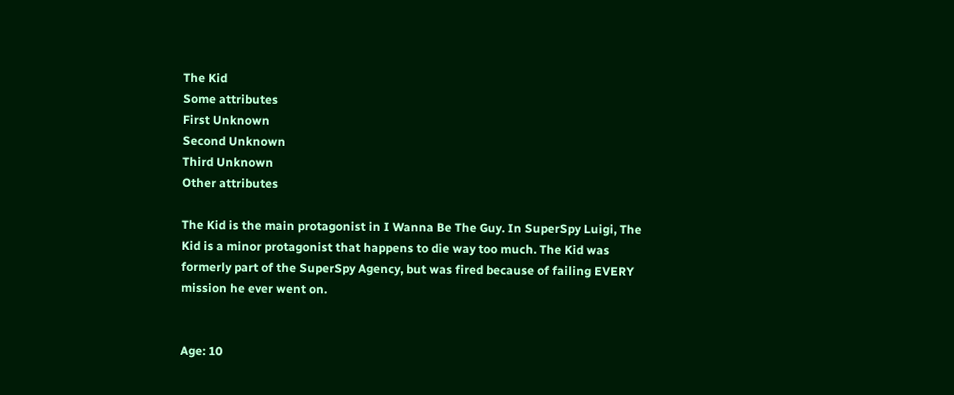The Kid
Some attributes
First Unknown
Second Unknown
Third Unknown
Other attributes

The Kid is the main protagonist in I Wanna Be The Guy. In SuperSpy Luigi, The Kid is a minor protagonist that happens to die way too much. The Kid was formerly part of the SuperSpy Agency, but was fired because of failing EVERY mission he ever went on.


Age: 10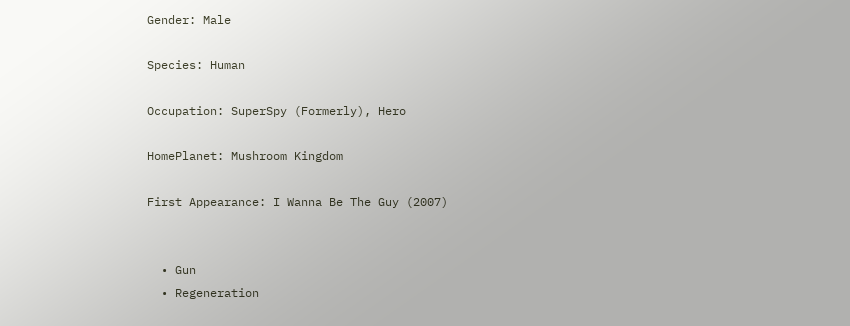Gender: Male

Species: Human

Occupation: SuperSpy (Formerly), Hero

HomePlanet: Mushroom Kingdom

First Appearance: I Wanna Be The Guy (2007)


  • Gun
  • Regeneration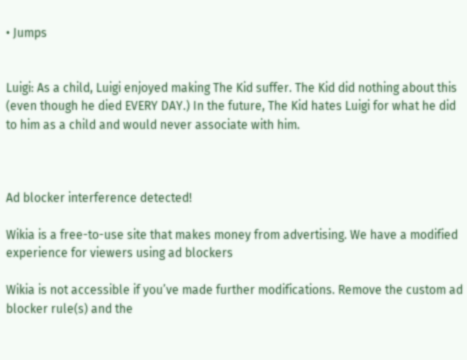• Jumps


Luigi: As a child, Luigi enjoyed making The Kid suffer. The Kid did nothing about this (even though he died EVERY DAY.) In the future, The Kid hates Luigi for what he did to him as a child and would never associate with him.



Ad blocker interference detected!

Wikia is a free-to-use site that makes money from advertising. We have a modified experience for viewers using ad blockers

Wikia is not accessible if you’ve made further modifications. Remove the custom ad blocker rule(s) and the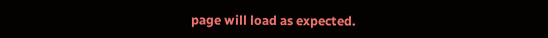page will load as expected.